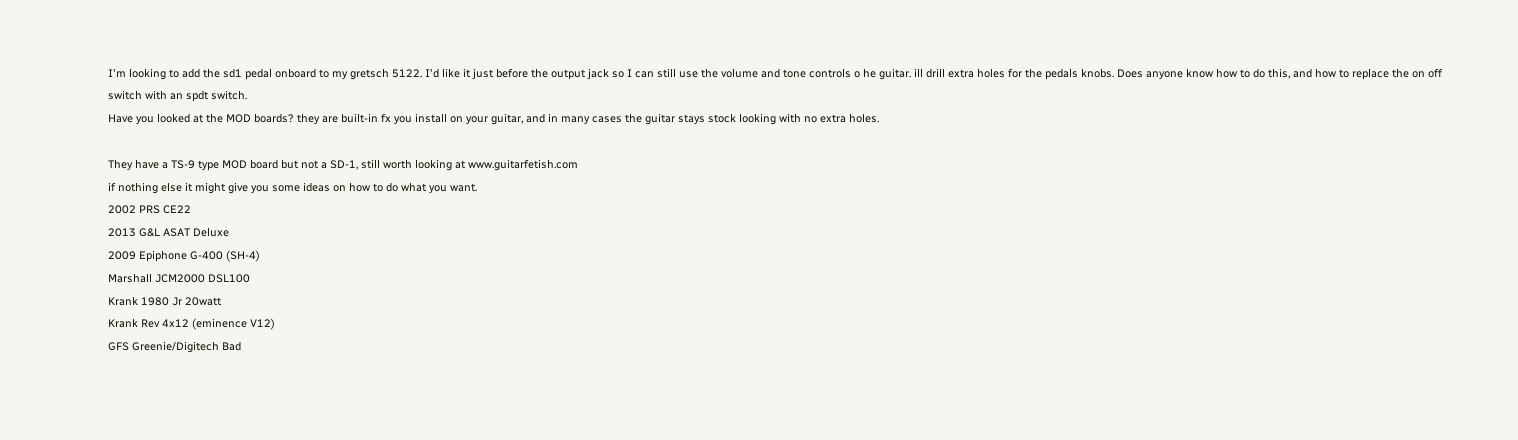I'm looking to add the sd1 pedal onboard to my gretsch 5122. I'd like it just before the output jack so I can still use the volume and tone controls o he guitar. ill drill extra holes for the pedals knobs. Does anyone know how to do this, and how to replace the on off switch with an spdt switch.
Have you looked at the MOD boards? they are built-in fx you install on your guitar, and in many cases the guitar stays stock looking with no extra holes.

They have a TS-9 type MOD board but not a SD-1, still worth looking at www.guitarfetish.com
if nothing else it might give you some ideas on how to do what you want.
2002 PRS CE22
2013 G&L ASAT Deluxe
2009 Epiphone G-400 (SH-4)
Marshall JCM2000 DSL100
Krank 1980 Jr 20watt
Krank Rev 4x12 (eminence V12)
GFS Greenie/Digitech Bad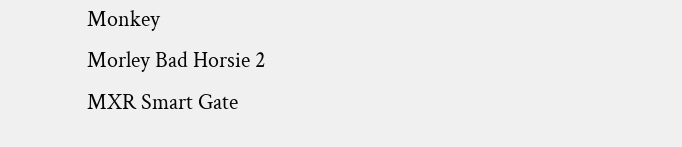Monkey
Morley Bad Horsie 2
MXR Smart Gate